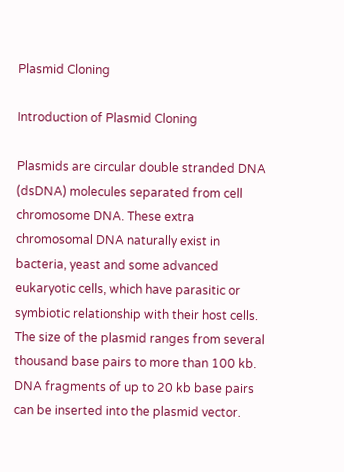Plasmid Cloning

Introduction of Plasmid Cloning

Plasmids are circular double stranded DNA (dsDNA) molecules separated from cell chromosome DNA. These extra chromosomal DNA naturally exist in bacteria, yeast and some advanced eukaryotic cells, which have parasitic or symbiotic relationship with their host cells. The size of the plasmid ranges from several thousand base pairs to more than 100 kb. DNA fragments of up to 20 kb base pairs can be inserted into the plasmid vector.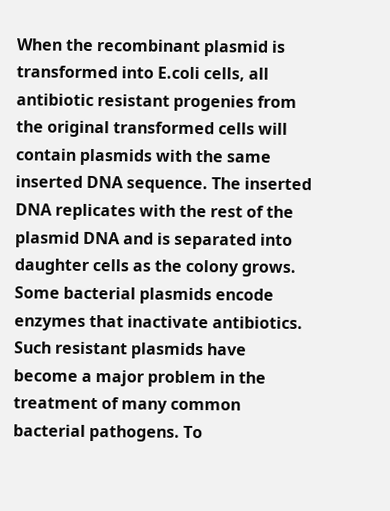When the recombinant plasmid is transformed into E.coli cells, all antibiotic resistant progenies from the original transformed cells will contain plasmids with the same inserted DNA sequence. The inserted DNA replicates with the rest of the plasmid DNA and is separated into daughter cells as the colony grows. Some bacterial plasmids encode enzymes that inactivate antibiotics. Such resistant plasmids have become a major problem in the treatment of many common bacterial pathogens. To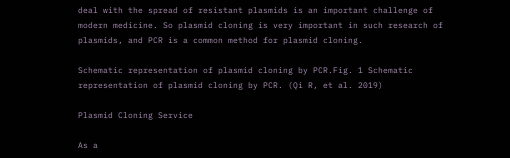deal with the spread of resistant plasmids is an important challenge of modern medicine. So plasmid cloning is very important in such research of plasmids, and PCR is a common method for plasmid cloning.

Schematic representation of plasmid cloning by PCR.Fig. 1 Schematic representation of plasmid cloning by PCR. (Qi R, et al. 2019)

Plasmid Cloning Service

As a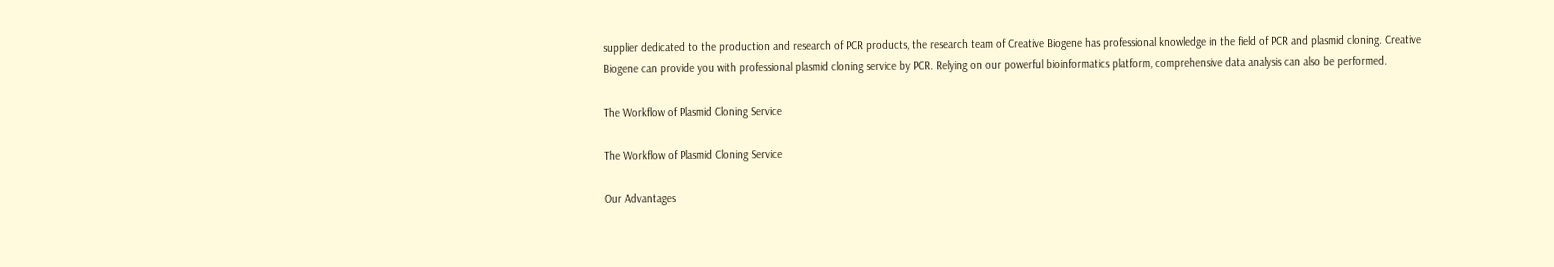supplier dedicated to the production and research of PCR products, the research team of Creative Biogene has professional knowledge in the field of PCR and plasmid cloning. Creative Biogene can provide you with professional plasmid cloning service by PCR. Relying on our powerful bioinformatics platform, comprehensive data analysis can also be performed.

The Workflow of Plasmid Cloning Service

The Workflow of Plasmid Cloning Service

Our Advantages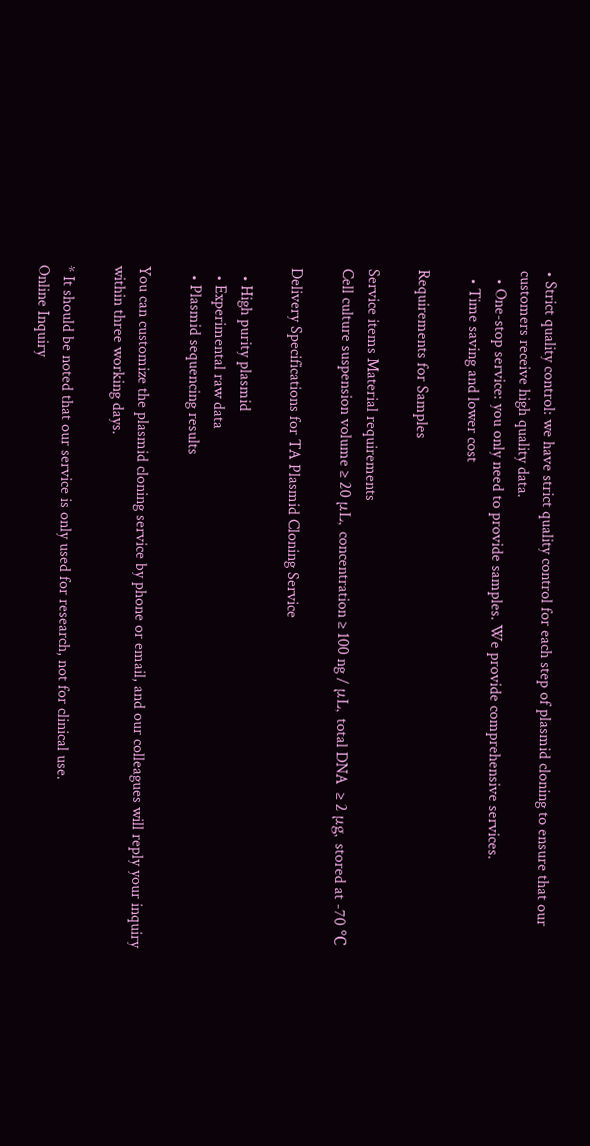• Strict quality control: we have strict quality control for each step of plasmid cloning to ensure that our customers receive high quality data.
  • One-stop service: you only need to provide samples. We provide comprehensive services.
  • Time saving and lower cost

Requirements for Samples

Service items Material requirements
Cell culture suspension volume ≥ 20 μL, concentration ≥ 100 ng / μL, total DNA  ≥ 2 μg, stored at -70 ℃

Delivery Specifications for TA Plasmid Cloning Service

  • High purity plasmid
  • Experimental raw data
  • Plasmid sequencing results

You can customize the plasmid cloning service by phone or email, and our colleagues will reply your inquiry within three working days.

* It should be noted that our service is only used for research, not for clinical use.
Online Inquiry